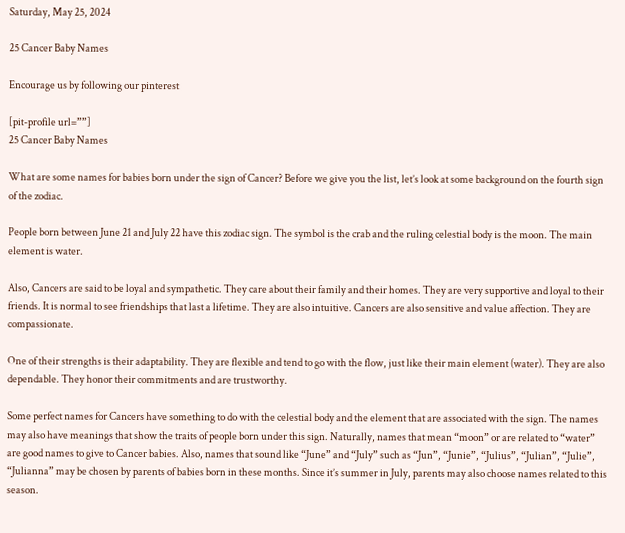Saturday, May 25, 2024

25 Cancer Baby Names

Encourage us by following our pinterest

[pit-profile url=””]
25 Cancer Baby Names

What are some names for babies born under the sign of Cancer? Before we give you the list, let’s look at some background on the fourth sign of the zodiac.

People born between June 21 and July 22 have this zodiac sign. The symbol is the crab and the ruling celestial body is the moon. The main element is water.

Also, Cancers are said to be loyal and sympathetic. They care about their family and their homes. They are very supportive and loyal to their friends. It is normal to see friendships that last a lifetime. They are also intuitive. Cancers are also sensitive and value affection. They are compassionate.

One of their strengths is their adaptability. They are flexible and tend to go with the flow, just like their main element (water). They are also dependable. They honor their commitments and are trustworthy.

Some perfect names for Cancers have something to do with the celestial body and the element that are associated with the sign. The names may also have meanings that show the traits of people born under this sign. Naturally, names that mean “moon” or are related to “water” are good names to give to Cancer babies. Also, names that sound like “June” and “July” such as “Jun”, “Junie”, “Julius”, “Julian”, “Julie”, “Julianna” may be chosen by parents of babies born in these months. Since it’s summer in July, parents may also choose names related to this season.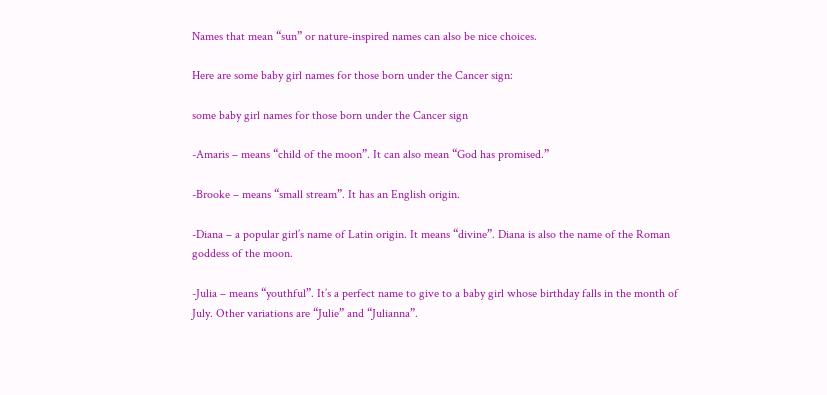Names that mean “sun” or nature-inspired names can also be nice choices.

Here are some baby girl names for those born under the Cancer sign:

some baby girl names for those born under the Cancer sign

-Amaris – means “child of the moon”. It can also mean “God has promised.”

-Brooke – means “small stream”. It has an English origin.

-Diana – a popular girl’s name of Latin origin. It means “divine”. Diana is also the name of the Roman goddess of the moon.

-Julia – means “youthful”. It’s a perfect name to give to a baby girl whose birthday falls in the month of July. Other variations are “Julie” and “Julianna”.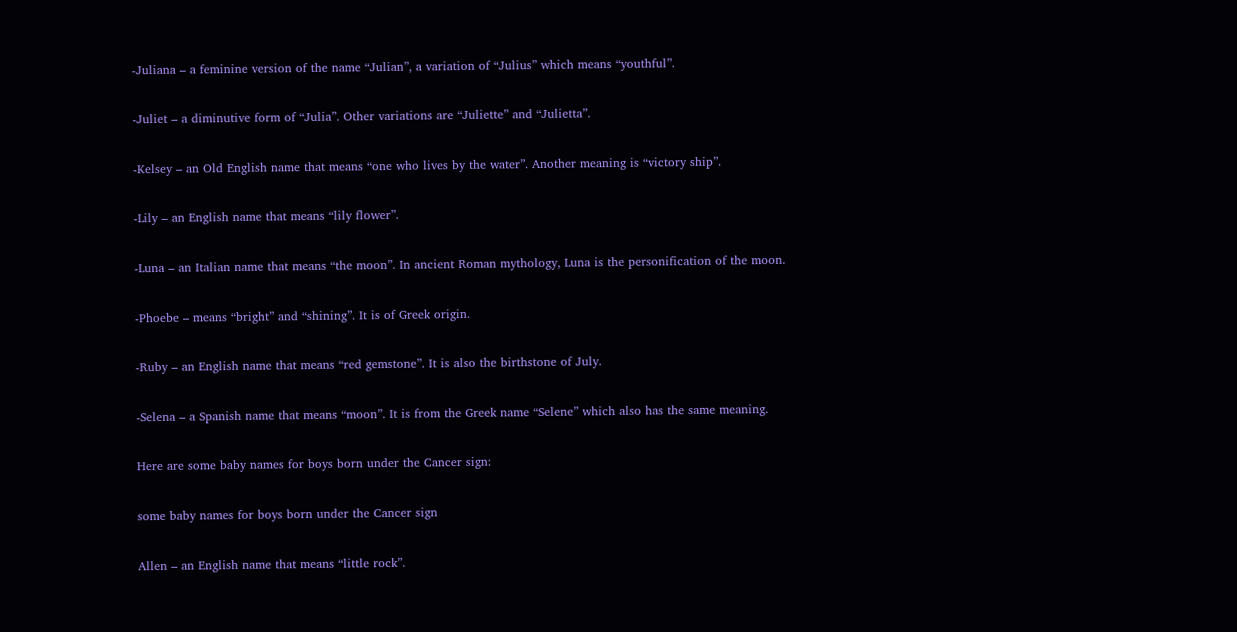-Juliana – a feminine version of the name “Julian”, a variation of “Julius” which means “youthful”.

-Juliet – a diminutive form of “Julia”. Other variations are “Juliette” and “Julietta”.

-Kelsey – an Old English name that means “one who lives by the water”. Another meaning is “victory ship”.

-Lily – an English name that means “lily flower”.

-Luna – an Italian name that means “the moon”. In ancient Roman mythology, Luna is the personification of the moon.

-Phoebe – means “bright” and “shining”. It is of Greek origin.

-Ruby – an English name that means “red gemstone”. It is also the birthstone of July.

-Selena – a Spanish name that means “moon”. It is from the Greek name “Selene” which also has the same meaning.

Here are some baby names for boys born under the Cancer sign:

some baby names for boys born under the Cancer sign

Allen – an English name that means “little rock”.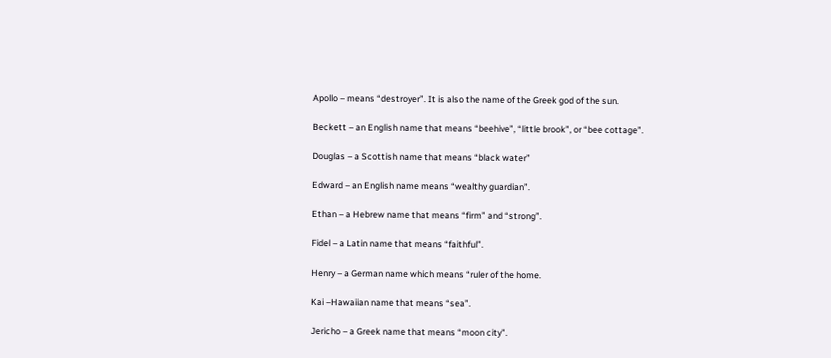Apollo – means “destroyer”. It is also the name of the Greek god of the sun.

Beckett – an English name that means “beehive”, “little brook”, or “bee cottage”.

Douglas – a Scottish name that means “black water”

Edward – an English name means “wealthy guardian”.

Ethan – a Hebrew name that means “firm” and “strong”.

Fidel – a Latin name that means “faithful”.

Henry – a German name which means “ruler of the home.

Kai –Hawaiian name that means “sea”.

Jericho – a Greek name that means “moon city”.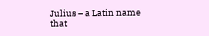Julius – a Latin name that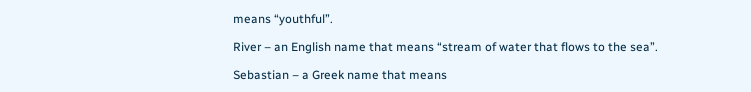means “youthful”.

River – an English name that means “stream of water that flows to the sea”.

Sebastian – a Greek name that means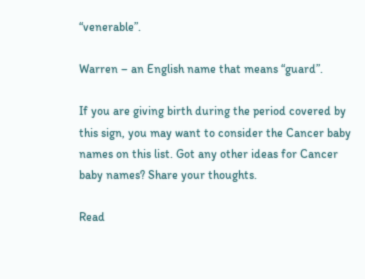“venerable”.

Warren – an English name that means “guard”.

If you are giving birth during the period covered by this sign, you may want to consider the Cancer baby names on this list. Got any other ideas for Cancer baby names? Share your thoughts.

Read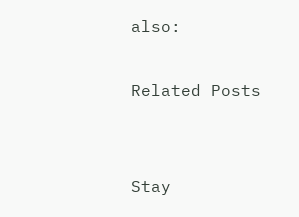also:

Related Posts


Stay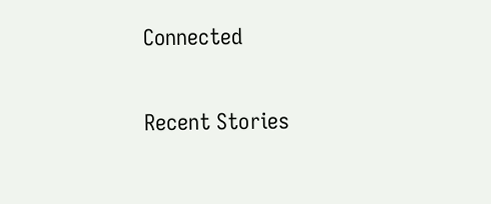Connected


Recent Stories